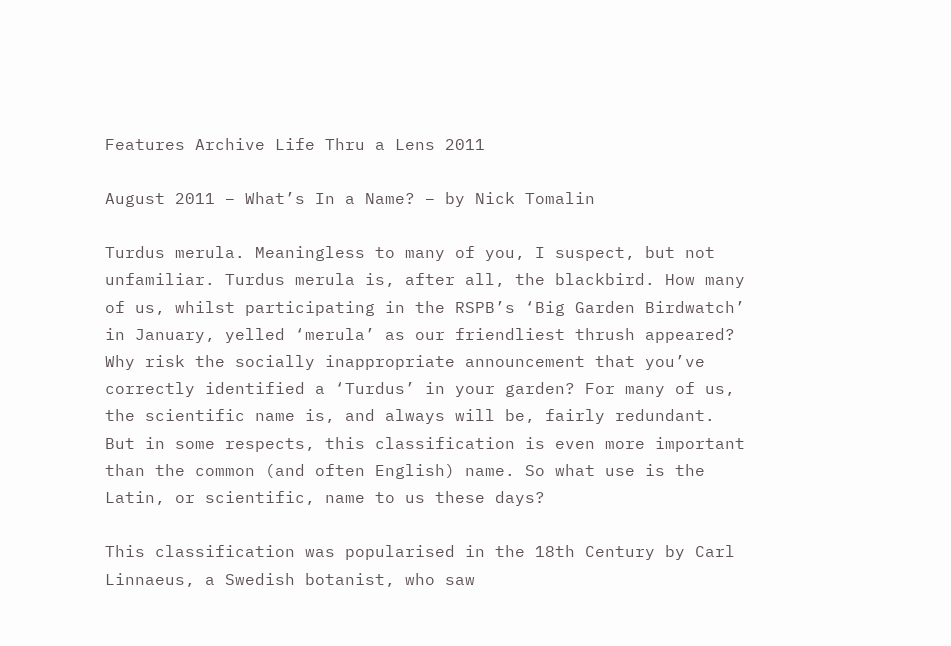Features Archive Life Thru a Lens 2011

August 2011 – What’s In a Name? – by Nick Tomalin

Turdus merula. Meaningless to many of you, I suspect, but not unfamiliar. Turdus merula is, after all, the blackbird. How many of us, whilst participating in the RSPB’s ‘Big Garden Birdwatch’ in January, yelled ‘merula’ as our friendliest thrush appeared? Why risk the socially inappropriate announcement that you’ve correctly identified a ‘Turdus’ in your garden? For many of us, the scientific name is, and always will be, fairly redundant. But in some respects, this classification is even more important than the common (and often English) name. So what use is the Latin, or scientific, name to us these days?

This classification was popularised in the 18th Century by Carl Linnaeus, a Swedish botanist, who saw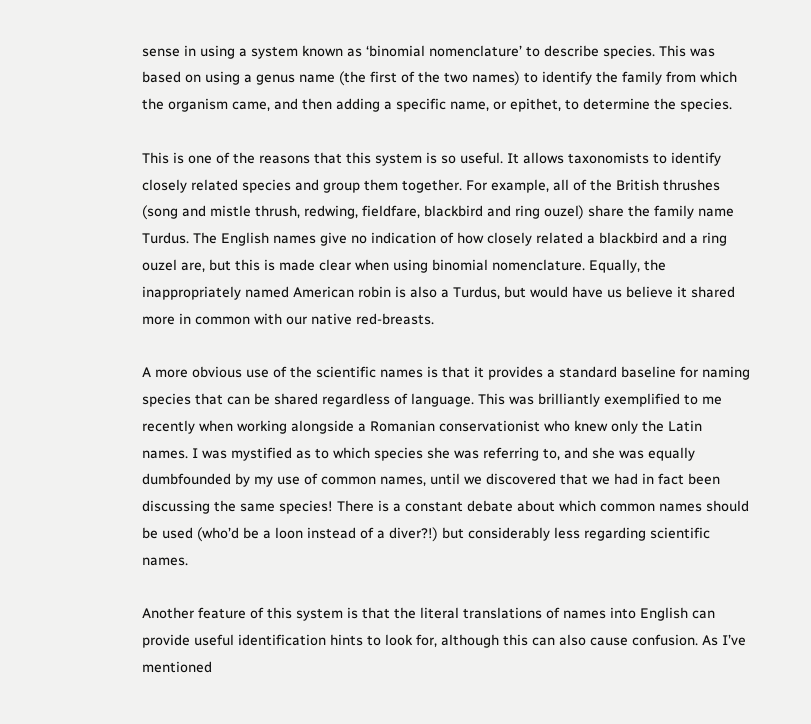sense in using a system known as ‘binomial nomenclature’ to describe species. This was based on using a genus name (the first of the two names) to identify the family from which the organism came, and then adding a specific name, or epithet, to determine the species.

This is one of the reasons that this system is so useful. It allows taxonomists to identify closely related species and group them together. For example, all of the British thrushes (song and mistle thrush, redwing, fieldfare, blackbird and ring ouzel) share the family name Turdus. The English names give no indication of how closely related a blackbird and a ring ouzel are, but this is made clear when using binomial nomenclature. Equally, the inappropriately named American robin is also a Turdus, but would have us believe it shared more in common with our native red-breasts.

A more obvious use of the scientific names is that it provides a standard baseline for naming species that can be shared regardless of language. This was brilliantly exemplified to me recently when working alongside a Romanian conservationist who knew only the Latin names. I was mystified as to which species she was referring to, and she was equally dumbfounded by my use of common names, until we discovered that we had in fact been discussing the same species! There is a constant debate about which common names should be used (who’d be a loon instead of a diver?!) but considerably less regarding scientific names.

Another feature of this system is that the literal translations of names into English can provide useful identification hints to look for, although this can also cause confusion. As I’ve mentioned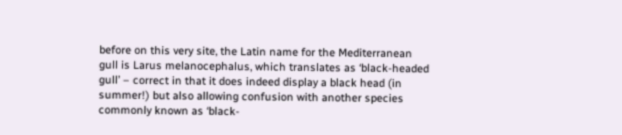before on this very site, the Latin name for the Mediterranean gull is Larus melanocephalus, which translates as ‘black-headed gull’ – correct in that it does indeed display a black head (in summer!) but also allowing confusion with another species commonly known as ‘black-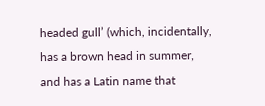headed gull’ (which, incidentally, has a brown head in summer, and has a Latin name that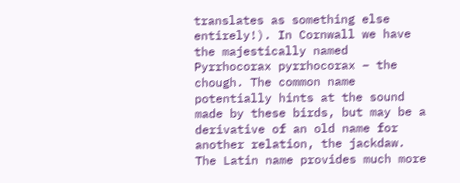translates as something else entirely!). In Cornwall we have the majestically named Pyrrhocorax pyrrhocorax – the chough. The common name potentially hints at the sound made by these birds, but may be a derivative of an old name for another relation, the jackdaw. The Latin name provides much more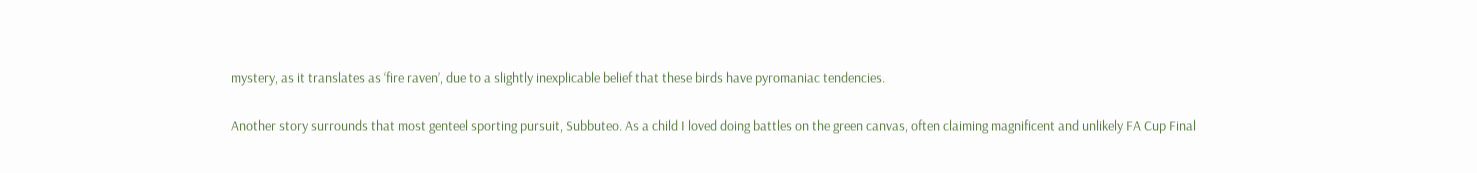mystery, as it translates as ‘fire raven’, due to a slightly inexplicable belief that these birds have pyromaniac tendencies.

Another story surrounds that most genteel sporting pursuit, Subbuteo. As a child I loved doing battles on the green canvas, often claiming magnificent and unlikely FA Cup Final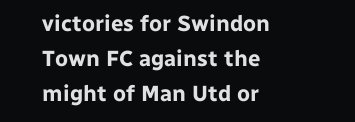victories for Swindon Town FC against the might of Man Utd or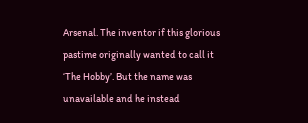Arsenal. The inventor if this glorious pastime originally wanted to call it ‘The Hobby’. But the name was unavailable and he instead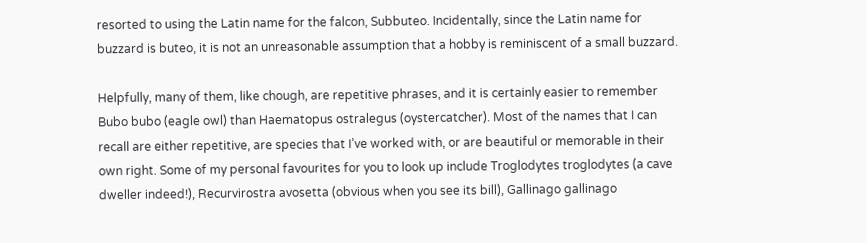resorted to using the Latin name for the falcon, Subbuteo. Incidentally, since the Latin name for buzzard is buteo, it is not an unreasonable assumption that a hobby is reminiscent of a small buzzard.

Helpfully, many of them, like chough, are repetitive phrases, and it is certainly easier to remember Bubo bubo (eagle owl) than Haematopus ostralegus (oystercatcher). Most of the names that I can recall are either repetitive, are species that I’ve worked with, or are beautiful or memorable in their own right. Some of my personal favourites for you to look up include Troglodytes troglodytes (a cave dweller indeed!), Recurvirostra avosetta (obvious when you see its bill), Gallinago gallinago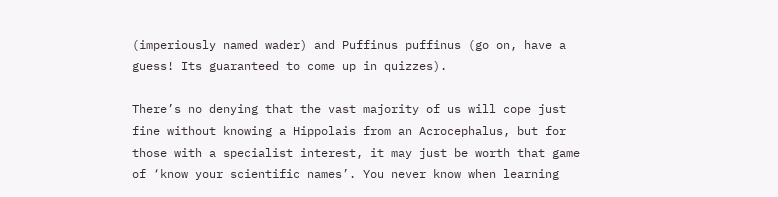(imperiously named wader) and Puffinus puffinus (go on, have a guess! Its guaranteed to come up in quizzes).

There’s no denying that the vast majority of us will cope just fine without knowing a Hippolais from an Acrocephalus, but for those with a specialist interest, it may just be worth that game of ‘know your scientific names’. You never know when learning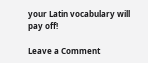your Latin vocabulary will pay off!

Leave a Comment